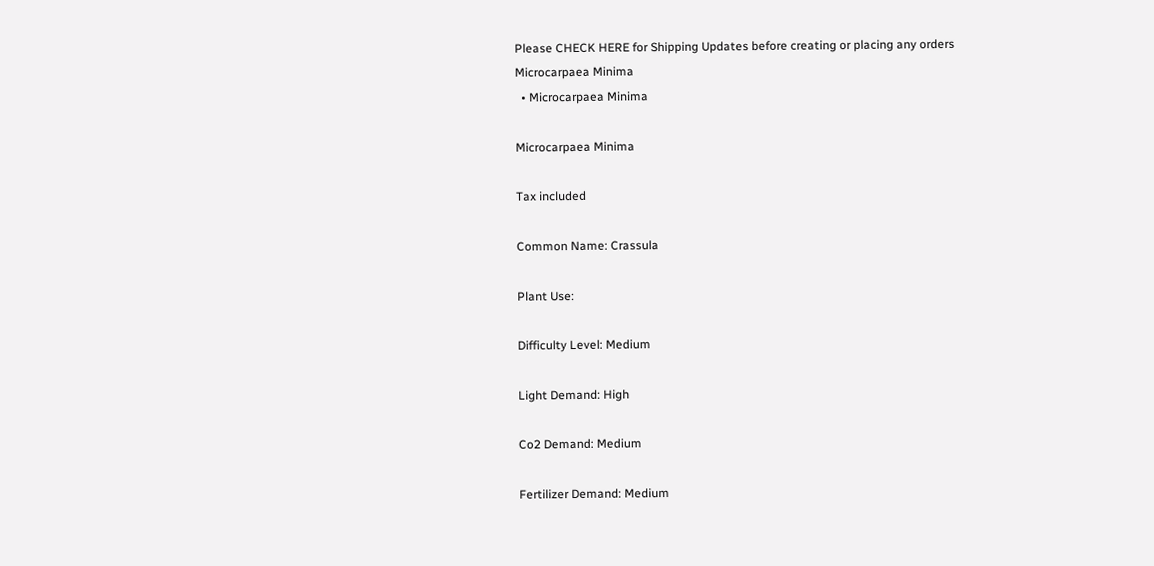Please CHECK HERE for Shipping Updates before creating or placing any orders
Microcarpaea Minima
  • Microcarpaea Minima

Microcarpaea Minima

Tax included

Common Name: Crassula

Plant Use:

Difficulty Level: Medium

Light Demand: High

Co2 Demand: Medium

Fertilizer Demand: Medium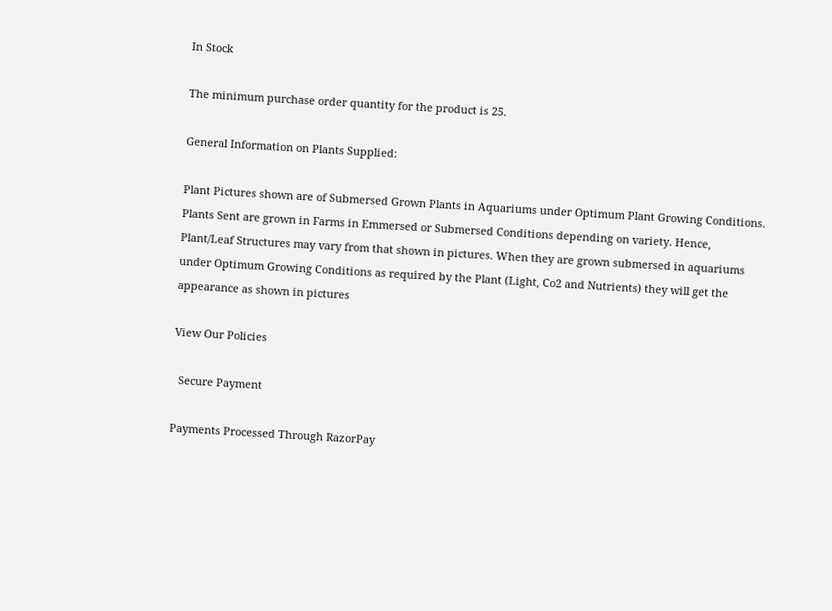In Stock

The minimum purchase order quantity for the product is 25.

General Information on Plants Supplied:

Plant Pictures shown are of Submersed Grown Plants in Aquariums under Optimum Plant Growing Conditions. Plants Sent are grown in Farms in Emmersed or Submersed Conditions depending on variety. Hence, Plant/Leaf Structures may vary from that shown in pictures. When they are grown submersed in aquariums under Optimum Growing Conditions as required by the Plant (Light, Co2 and Nutrients) they will get the appearance as shown in pictures

View Our Policies

  Secure Payment

Payments Processed Through RazorPay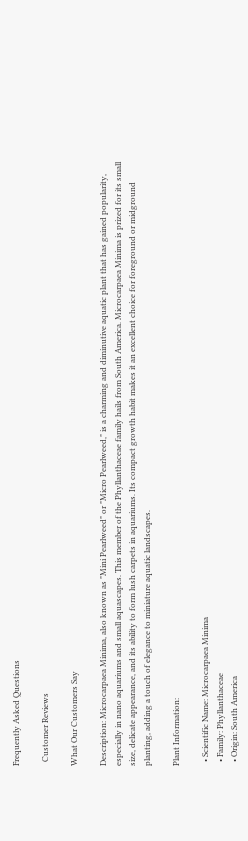Frequently Asked Questions

  Customer Reviews

What Our Customers Say

Description: Microcarpaea Minima, also known as "Mini Pearlweed" or "Micro Pearlweed," is a charming and diminutive aquatic plant that has gained popularity, especially in nano aquariums and small aquascapes. This member of the Phyllanthaceae family hails from South America. Microcarpaea Minima is prized for its small size, delicate appearance, and its ability to form lush carpets in aquariums. Its compact growth habit makes it an excellent choice for foreground or midground planting, adding a touch of elegance to miniature aquatic landscapes.

Plant Information:

  • Scientific Name: Microcarpaea Minima
  • Family: Phyllanthaceae
  • Origin: South America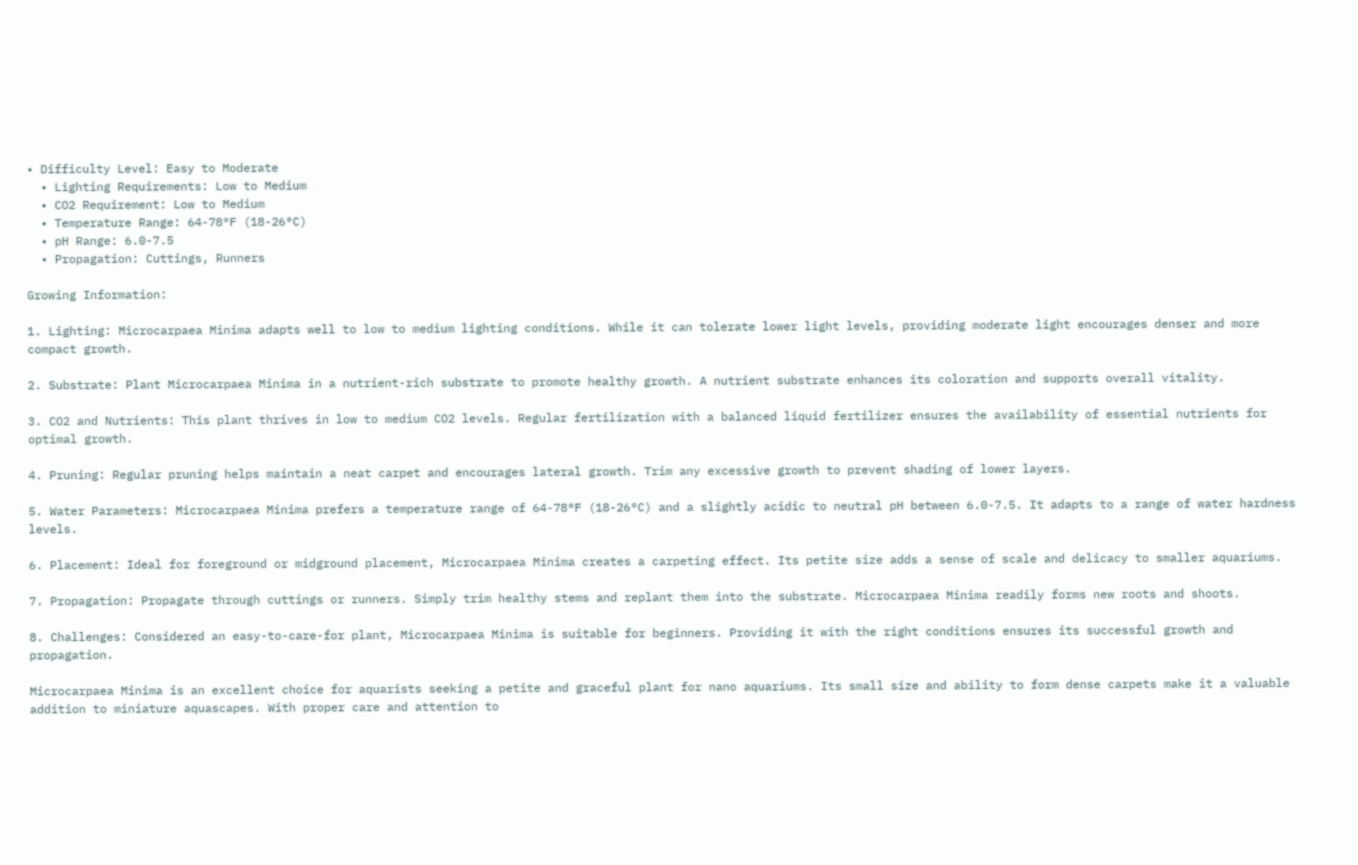• Difficulty Level: Easy to Moderate
  • Lighting Requirements: Low to Medium
  • CO2 Requirement: Low to Medium
  • Temperature Range: 64-78°F (18-26°C)
  • pH Range: 6.0-7.5
  • Propagation: Cuttings, Runners

Growing Information:

1. Lighting: Microcarpaea Minima adapts well to low to medium lighting conditions. While it can tolerate lower light levels, providing moderate light encourages denser and more compact growth.

2. Substrate: Plant Microcarpaea Minima in a nutrient-rich substrate to promote healthy growth. A nutrient substrate enhances its coloration and supports overall vitality.

3. CO2 and Nutrients: This plant thrives in low to medium CO2 levels. Regular fertilization with a balanced liquid fertilizer ensures the availability of essential nutrients for optimal growth.

4. Pruning: Regular pruning helps maintain a neat carpet and encourages lateral growth. Trim any excessive growth to prevent shading of lower layers.

5. Water Parameters: Microcarpaea Minima prefers a temperature range of 64-78°F (18-26°C) and a slightly acidic to neutral pH between 6.0-7.5. It adapts to a range of water hardness levels.

6. Placement: Ideal for foreground or midground placement, Microcarpaea Minima creates a carpeting effect. Its petite size adds a sense of scale and delicacy to smaller aquariums.

7. Propagation: Propagate through cuttings or runners. Simply trim healthy stems and replant them into the substrate. Microcarpaea Minima readily forms new roots and shoots.

8. Challenges: Considered an easy-to-care-for plant, Microcarpaea Minima is suitable for beginners. Providing it with the right conditions ensures its successful growth and propagation.

Microcarpaea Minima is an excellent choice for aquarists seeking a petite and graceful plant for nano aquariums. Its small size and ability to form dense carpets make it a valuable addition to miniature aquascapes. With proper care and attention to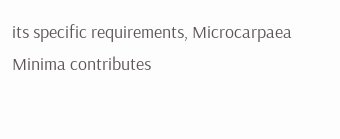its specific requirements, Microcarpaea Minima contributes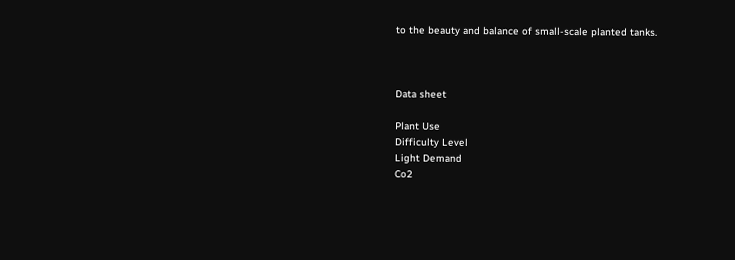to the beauty and balance of small-scale planted tanks.



Data sheet

Plant Use
Difficulty Level
Light Demand
Co2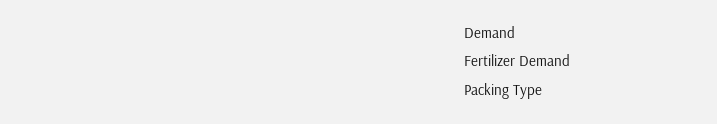Demand
Fertilizer Demand
Packing Type